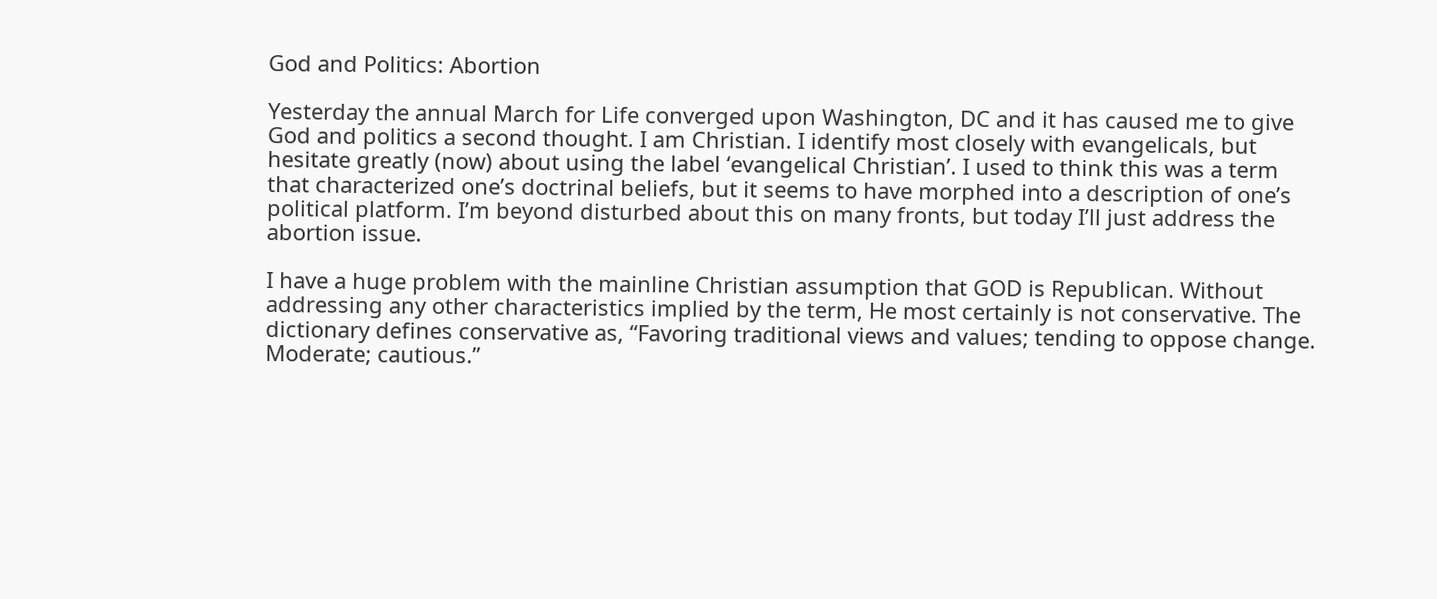God and Politics: Abortion

Yesterday the annual March for Life converged upon Washington, DC and it has caused me to give God and politics a second thought. I am Christian. I identify most closely with evangelicals, but hesitate greatly (now) about using the label ‘evangelical Christian’. I used to think this was a term that characterized one’s doctrinal beliefs, but it seems to have morphed into a description of one’s political platform. I’m beyond disturbed about this on many fronts, but today I’ll just address the abortion issue.

I have a huge problem with the mainline Christian assumption that GOD is Republican. Without addressing any other characteristics implied by the term, He most certainly is not conservative. The dictionary defines conservative as, “Favoring traditional views and values; tending to oppose change. Moderate; cautious.”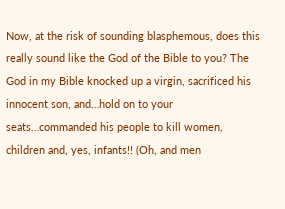Now, at the risk of sounding blasphemous, does this really sound like the God of the Bible to you? The God in my Bible knocked up a virgin, sacrificed his innocent son, and…hold on to your seats…commanded his people to kill women, children and, yes, infants!! (Oh, and men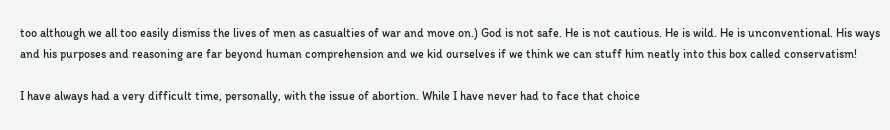too although we all too easily dismiss the lives of men as casualties of war and move on.) God is not safe. He is not cautious. He is wild. He is unconventional. His ways and his purposes and reasoning are far beyond human comprehension and we kid ourselves if we think we can stuff him neatly into this box called conservatism!

I have always had a very difficult time, personally, with the issue of abortion. While I have never had to face that choice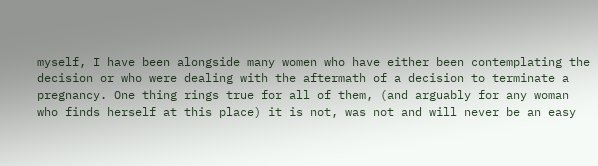myself, I have been alongside many women who have either been contemplating the decision or who were dealing with the aftermath of a decision to terminate a pregnancy. One thing rings true for all of them, (and arguably for any woman who finds herself at this place) it is not, was not and will never be an easy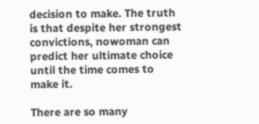decision to make. The truth is that despite her strongest convictions, nowoman can predict her ultimate choice until the time comes to make it.

There are so many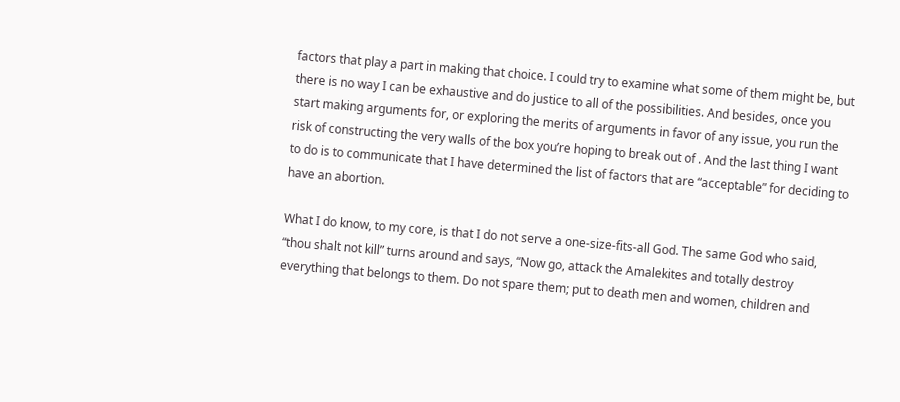factors that play a part in making that choice. I could try to examine what some of them might be, but there is no way I can be exhaustive and do justice to all of the possibilities. And besides, once you start making arguments for, or exploring the merits of arguments in favor of any issue, you run the risk of constructing the very walls of the box you’re hoping to break out of . And the last thing I want to do is to communicate that I have determined the list of factors that are “acceptable” for deciding to have an abortion.

What I do know, to my core, is that I do not serve a one-size-fits-all God. The same God who said, “thou shalt not kill” turns around and says, “Now go, attack the Amalekites and totally destroy everything that belongs to them. Do not spare them; put to death men and women, children and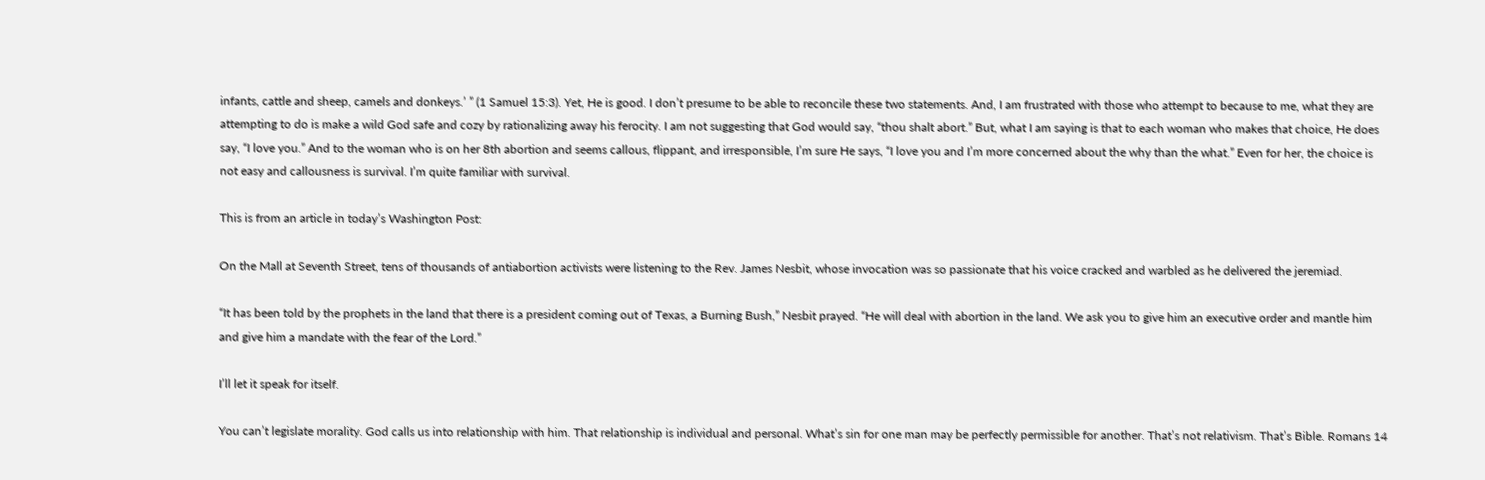infants, cattle and sheep, camels and donkeys.’ ” (1 Samuel 15:3). Yet, He is good. I don’t presume to be able to reconcile these two statements. And, I am frustrated with those who attempt to because to me, what they are attempting to do is make a wild God safe and cozy by rationalizing away his ferocity. I am not suggesting that God would say, “thou shalt abort.” But, what I am saying is that to each woman who makes that choice, He does say, “I love you.” And to the woman who is on her 8th abortion and seems callous, flippant, and irresponsible, I’m sure He says, “I love you and I’m more concerned about the why than the what.” Even for her, the choice is not easy and callousness is survival. I’m quite familiar with survival.

This is from an article in today’s Washington Post:

On the Mall at Seventh Street, tens of thousands of antiabortion activists were listening to the Rev. James Nesbit, whose invocation was so passionate that his voice cracked and warbled as he delivered the jeremiad.

“It has been told by the prophets in the land that there is a president coming out of Texas, a Burning Bush,” Nesbit prayed. “He will deal with abortion in the land. We ask you to give him an executive order and mantle him and give him a mandate with the fear of the Lord.”

I’ll let it speak for itself.

You can’t legislate morality. God calls us into relationship with him. That relationship is individual and personal. What’s sin for one man may be perfectly permissible for another. That’s not relativism. That’s Bible. Romans 14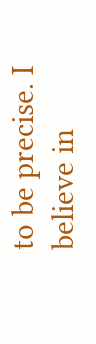to be precise. I believe in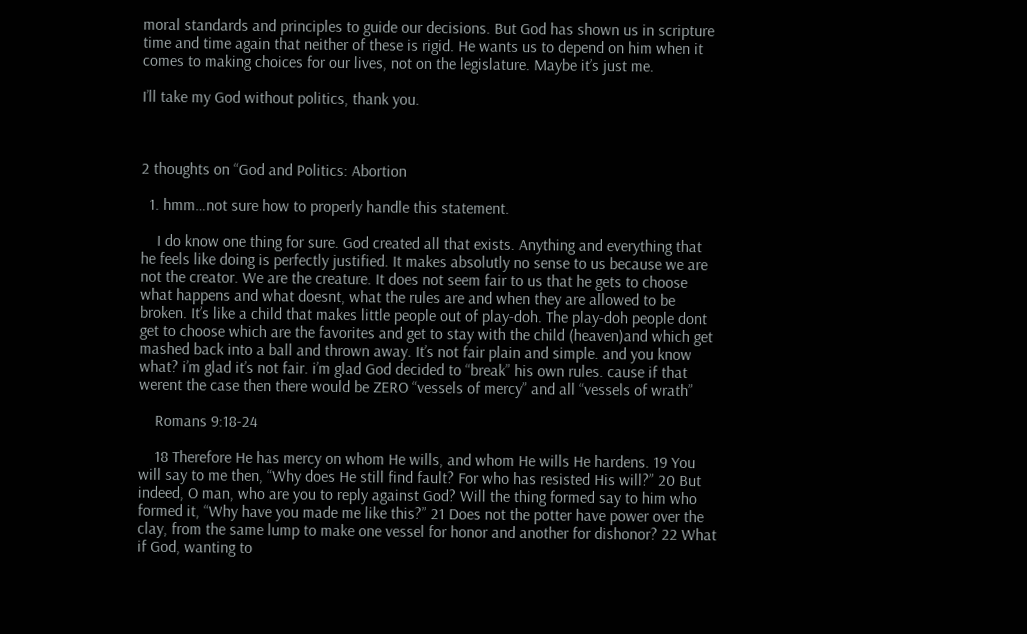moral standards and principles to guide our decisions. But God has shown us in scripture time and time again that neither of these is rigid. He wants us to depend on him when it comes to making choices for our lives, not on the legislature. Maybe it’s just me.

I’ll take my God without politics, thank you.



2 thoughts on “God and Politics: Abortion

  1. hmm…not sure how to properly handle this statement.

    I do know one thing for sure. God created all that exists. Anything and everything that he feels like doing is perfectly justified. It makes absolutly no sense to us because we are not the creator. We are the creature. It does not seem fair to us that he gets to choose what happens and what doesnt, what the rules are and when they are allowed to be broken. It’s like a child that makes little people out of play-doh. The play-doh people dont get to choose which are the favorites and get to stay with the child (heaven)and which get mashed back into a ball and thrown away. It’s not fair plain and simple. and you know what? i’m glad it’s not fair. i’m glad God decided to “break” his own rules. cause if that werent the case then there would be ZERO “vessels of mercy” and all “vessels of wrath”

    Romans 9:18-24

    18 Therefore He has mercy on whom He wills, and whom He wills He hardens. 19 You will say to me then, “Why does He still find fault? For who has resisted His will?” 20 But indeed, O man, who are you to reply against God? Will the thing formed say to him who formed it, “Why have you made me like this?” 21 Does not the potter have power over the clay, from the same lump to make one vessel for honor and another for dishonor? 22 What if God, wanting to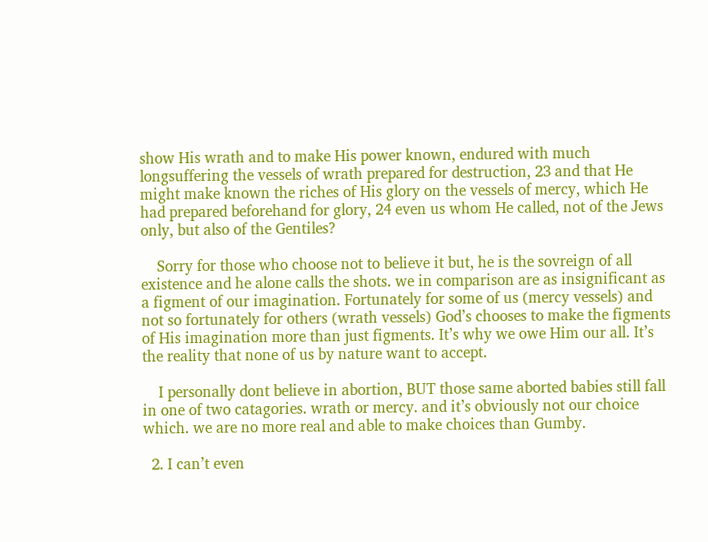show His wrath and to make His power known, endured with much longsuffering the vessels of wrath prepared for destruction, 23 and that He might make known the riches of His glory on the vessels of mercy, which He had prepared beforehand for glory, 24 even us whom He called, not of the Jews only, but also of the Gentiles?

    Sorry for those who choose not to believe it but, he is the sovreign of all existence and he alone calls the shots. we in comparison are as insignificant as a figment of our imagination. Fortunately for some of us (mercy vessels) and not so fortunately for others (wrath vessels) God’s chooses to make the figments of His imagination more than just figments. It’s why we owe Him our all. It’s the reality that none of us by nature want to accept.

    I personally dont believe in abortion, BUT those same aborted babies still fall in one of two catagories. wrath or mercy. and it’s obviously not our choice which. we are no more real and able to make choices than Gumby.

  2. I can’t even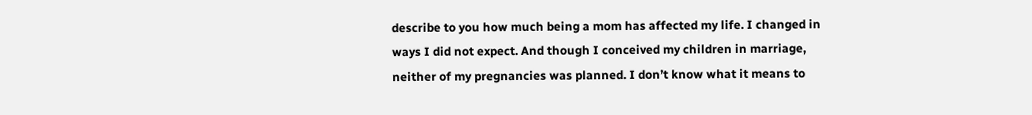describe to you how much being a mom has affected my life. I changed in ways I did not expect. And though I conceived my children in marriage, neither of my pregnancies was planned. I don’t know what it means to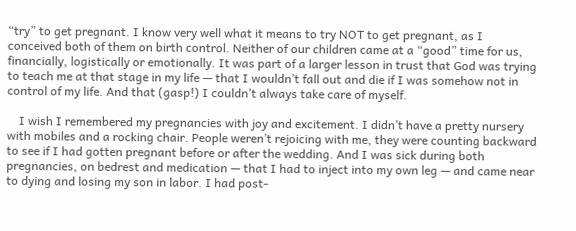“try” to get pregnant. I know very well what it means to try NOT to get pregnant, as I conceived both of them on birth control. Neither of our children came at a “good” time for us, financially, logistically or emotionally. It was part of a larger lesson in trust that God was trying to teach me at that stage in my life — that I wouldn’t fall out and die if I was somehow not in control of my life. And that (gasp!) I couldn’t always take care of myself.

    I wish I remembered my pregnancies with joy and excitement. I didn’t have a pretty nursery with mobiles and a rocking chair. People weren’t rejoicing with me, they were counting backward to see if I had gotten pregnant before or after the wedding. And I was sick during both pregnancies, on bedrest and medication — that I had to inject into my own leg — and came near to dying and losing my son in labor. I had post-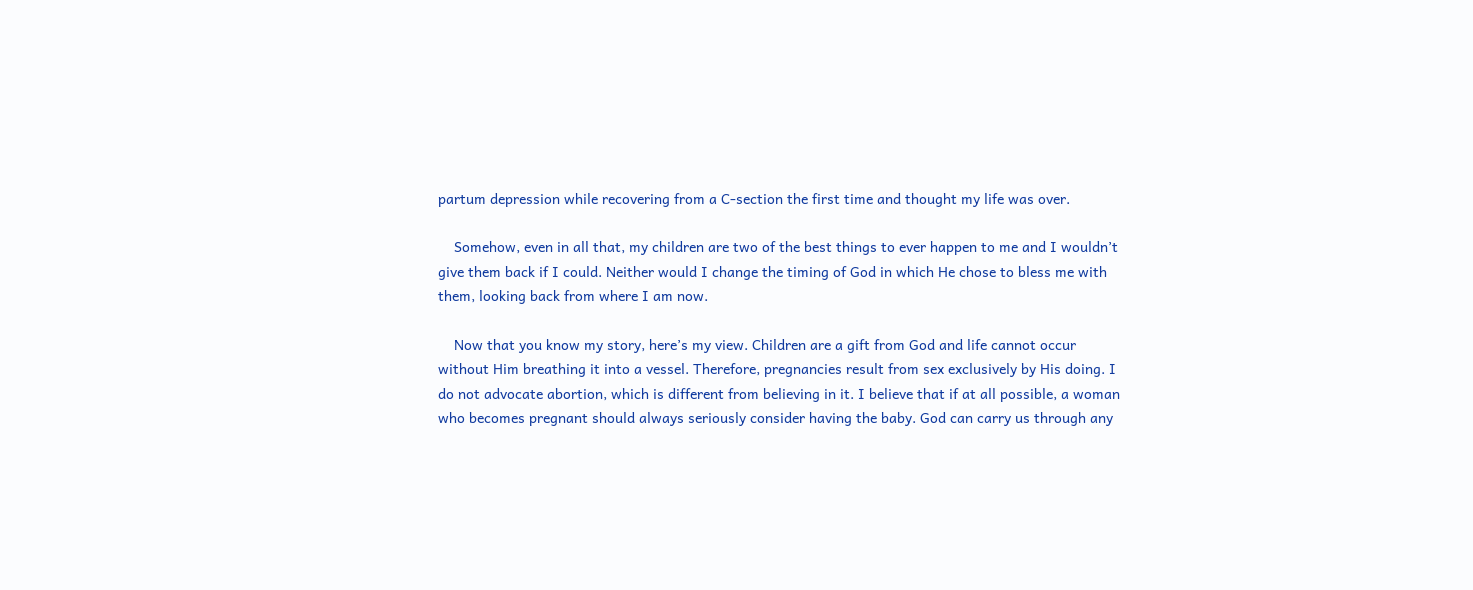partum depression while recovering from a C-section the first time and thought my life was over.

    Somehow, even in all that, my children are two of the best things to ever happen to me and I wouldn’t give them back if I could. Neither would I change the timing of God in which He chose to bless me with them, looking back from where I am now.

    Now that you know my story, here’s my view. Children are a gift from God and life cannot occur without Him breathing it into a vessel. Therefore, pregnancies result from sex exclusively by His doing. I do not advocate abortion, which is different from believing in it. I believe that if at all possible, a woman who becomes pregnant should always seriously consider having the baby. God can carry us through any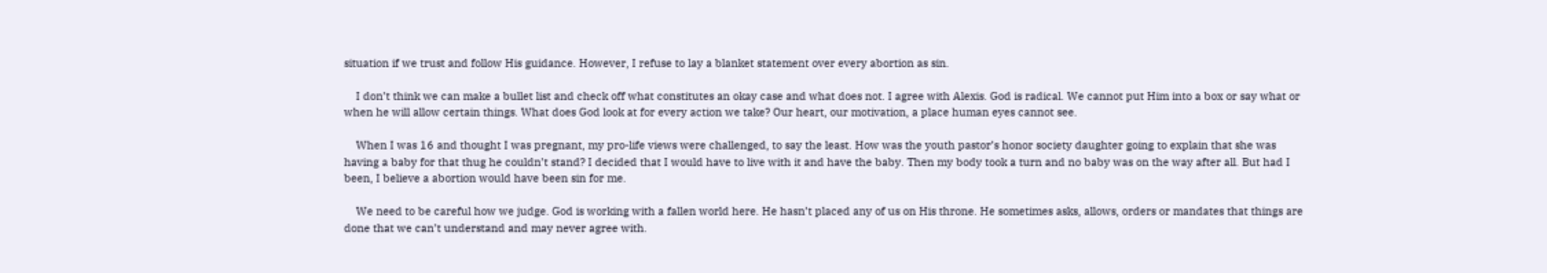situation if we trust and follow His guidance. However, I refuse to lay a blanket statement over every abortion as sin.

    I don’t think we can make a bullet list and check off what constitutes an okay case and what does not. I agree with Alexis. God is radical. We cannot put Him into a box or say what or when he will allow certain things. What does God look at for every action we take? Our heart, our motivation, a place human eyes cannot see.

    When I was 16 and thought I was pregnant, my pro-life views were challenged, to say the least. How was the youth pastor’s honor society daughter going to explain that she was having a baby for that thug he couldn’t stand? I decided that I would have to live with it and have the baby. Then my body took a turn and no baby was on the way after all. But had I been, I believe a abortion would have been sin for me.

    We need to be careful how we judge. God is working with a fallen world here. He hasn’t placed any of us on His throne. He sometimes asks, allows, orders or mandates that things are done that we can’t understand and may never agree with.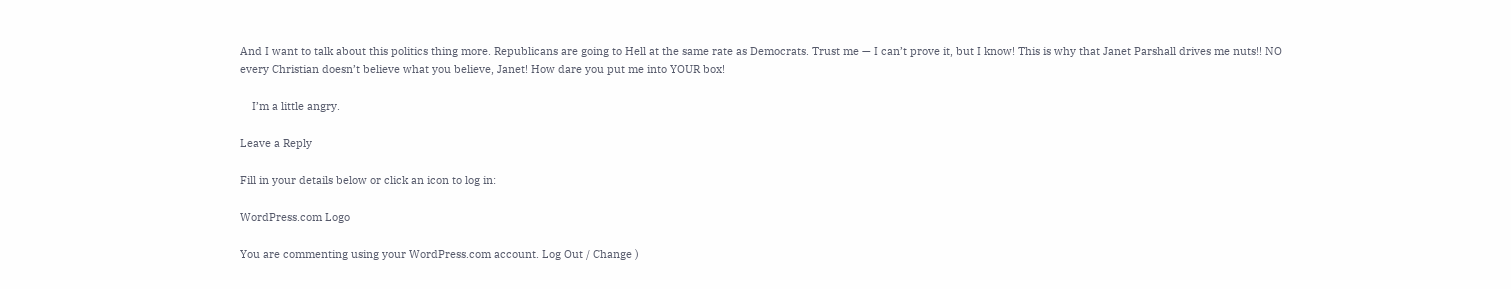And I want to talk about this politics thing more. Republicans are going to Hell at the same rate as Democrats. Trust me — I can’t prove it, but I know! This is why that Janet Parshall drives me nuts!! NO every Christian doesn’t believe what you believe, Janet! How dare you put me into YOUR box!

    I’m a little angry.

Leave a Reply

Fill in your details below or click an icon to log in:

WordPress.com Logo

You are commenting using your WordPress.com account. Log Out / Change )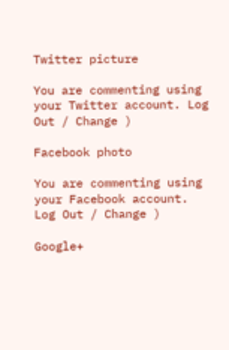Twitter picture

You are commenting using your Twitter account. Log Out / Change )

Facebook photo

You are commenting using your Facebook account. Log Out / Change )

Google+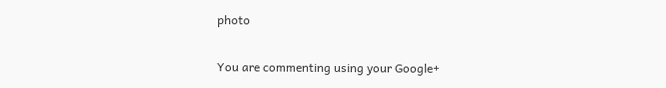photo

You are commenting using your Google+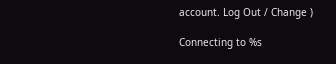account. Log Out / Change )

Connecting to %s